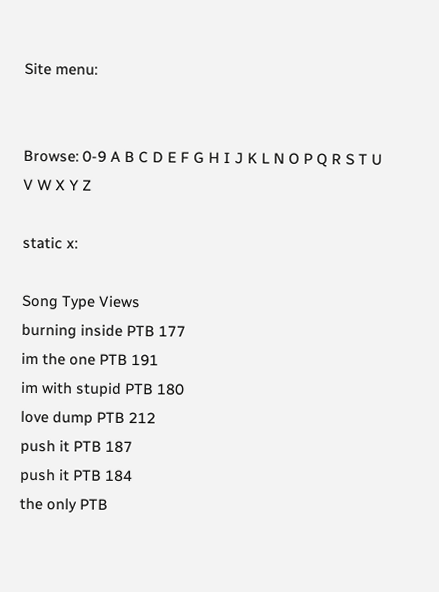Site menu:


Browse: 0-9 A B C D E F G H I J K L N O P Q R S T U V W X Y Z

static x:

Song Type Views
burning inside PTB 177
im the one PTB 191
im with stupid PTB 180
love dump PTB 212
push it PTB 187
push it PTB 184
the only PTB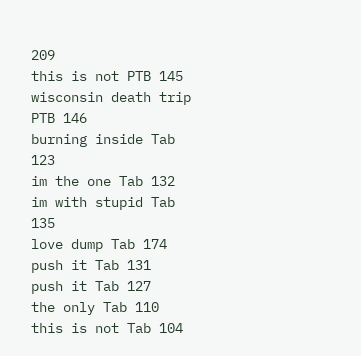209
this is not PTB 145
wisconsin death trip PTB 146
burning inside Tab 123
im the one Tab 132
im with stupid Tab 135
love dump Tab 174
push it Tab 131
push it Tab 127
the only Tab 110
this is not Tab 104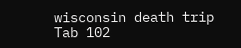wisconsin death trip Tab 102